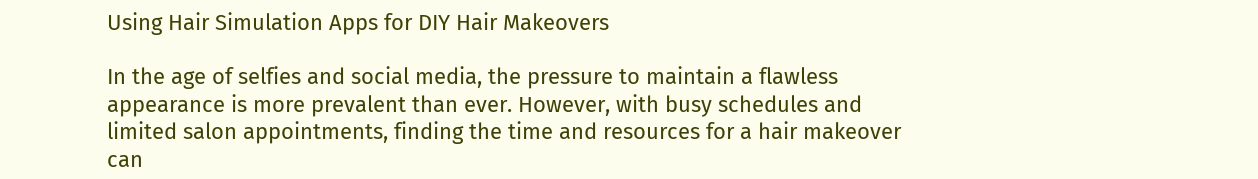Using Hair Simulation Apps for DIY Hair Makeovers

In the age of selfies and social media, the pressure to maintain a flawless appearance is more prevalent than ever. However, with busy schedules and limited salon appointments, finding the time and resources for a hair makeover can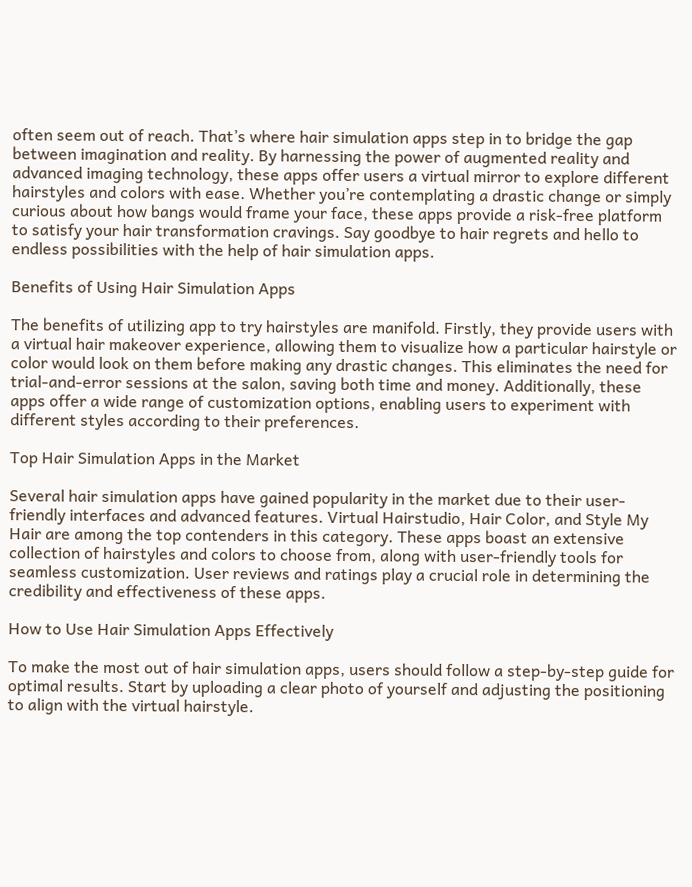often seem out of reach. That’s where hair simulation apps step in to bridge the gap between imagination and reality. By harnessing the power of augmented reality and advanced imaging technology, these apps offer users a virtual mirror to explore different hairstyles and colors with ease. Whether you’re contemplating a drastic change or simply curious about how bangs would frame your face, these apps provide a risk-free platform to satisfy your hair transformation cravings. Say goodbye to hair regrets and hello to endless possibilities with the help of hair simulation apps.

Benefits of Using Hair Simulation Apps

The benefits of utilizing app to try hairstyles are manifold. Firstly, they provide users with a virtual hair makeover experience, allowing them to visualize how a particular hairstyle or color would look on them before making any drastic changes. This eliminates the need for trial-and-error sessions at the salon, saving both time and money. Additionally, these apps offer a wide range of customization options, enabling users to experiment with different styles according to their preferences.

Top Hair Simulation Apps in the Market

Several hair simulation apps have gained popularity in the market due to their user-friendly interfaces and advanced features. Virtual Hairstudio, Hair Color, and Style My Hair are among the top contenders in this category. These apps boast an extensive collection of hairstyles and colors to choose from, along with user-friendly tools for seamless customization. User reviews and ratings play a crucial role in determining the credibility and effectiveness of these apps.

How to Use Hair Simulation Apps Effectively

To make the most out of hair simulation apps, users should follow a step-by-step guide for optimal results. Start by uploading a clear photo of yourself and adjusting the positioning to align with the virtual hairstyle.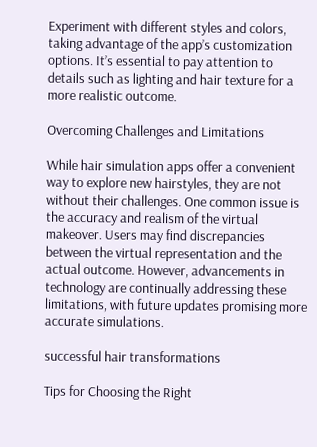Experiment with different styles and colors, taking advantage of the app’s customization options. It’s essential to pay attention to details such as lighting and hair texture for a more realistic outcome.

Overcoming Challenges and Limitations

While hair simulation apps offer a convenient way to explore new hairstyles, they are not without their challenges. One common issue is the accuracy and realism of the virtual makeover. Users may find discrepancies between the virtual representation and the actual outcome. However, advancements in technology are continually addressing these limitations, with future updates promising more accurate simulations.

successful hair transformations

Tips for Choosing the Right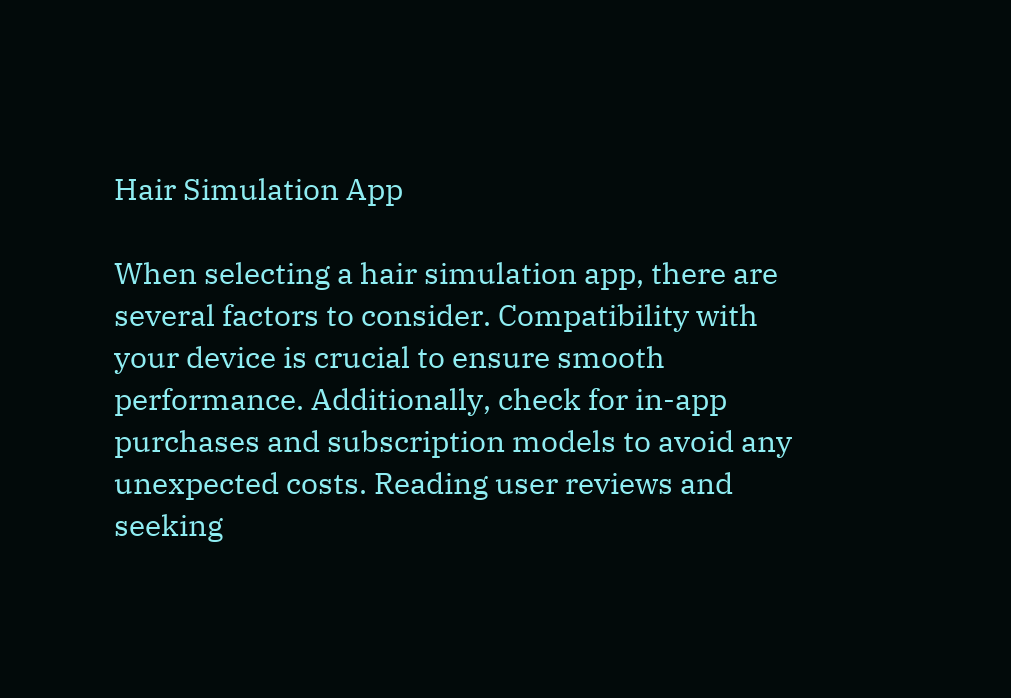Hair Simulation App

When selecting a hair simulation app, there are several factors to consider. Compatibility with your device is crucial to ensure smooth performance. Additionally, check for in-app purchases and subscription models to avoid any unexpected costs. Reading user reviews and seeking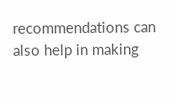recommendations can also help in making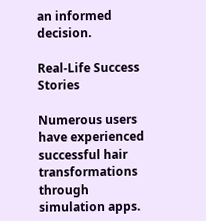an informed decision.

Real-Life Success Stories

Numerous users have experienced successful hair transformations through simulation apps.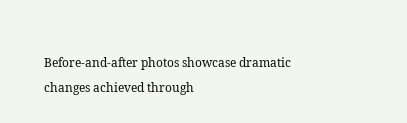Before-and-after photos showcase dramatic changes achieved through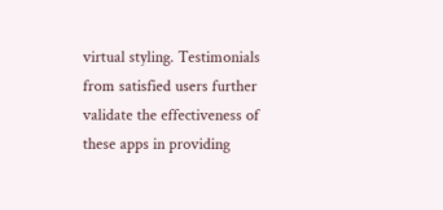virtual styling. Testimonials from satisfied users further validate the effectiveness of these apps in providing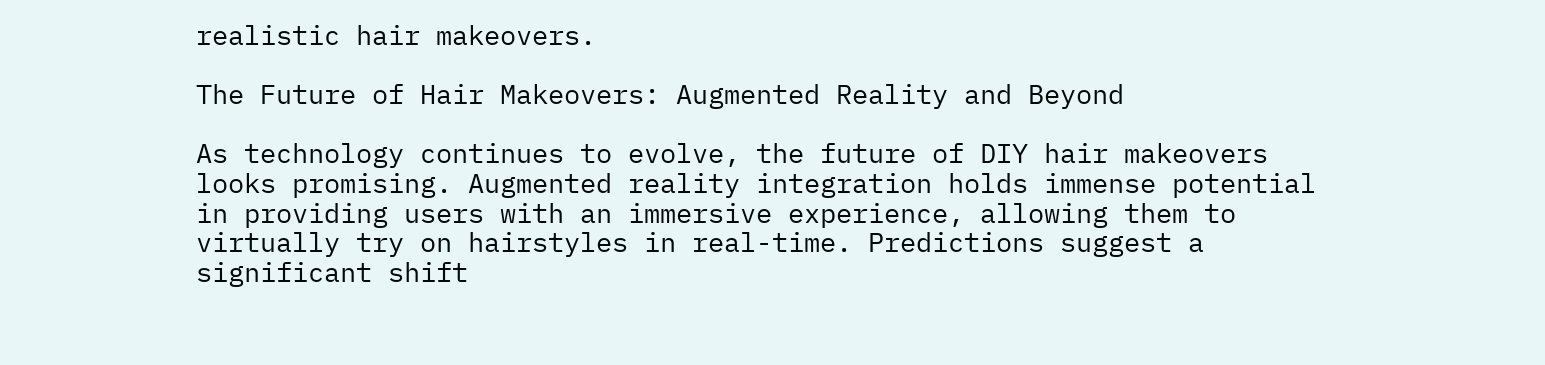realistic hair makeovers.

The Future of Hair Makeovers: Augmented Reality and Beyond

As technology continues to evolve, the future of DIY hair makeovers looks promising. Augmented reality integration holds immense potential in providing users with an immersive experience, allowing them to virtually try on hairstyles in real-time. Predictions suggest a significant shift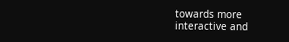towards more interactive and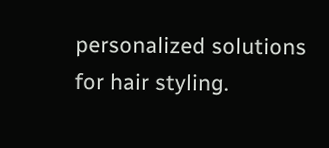personalized solutions for hair styling.